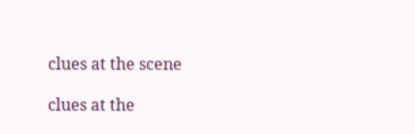clues at the scene

clues at the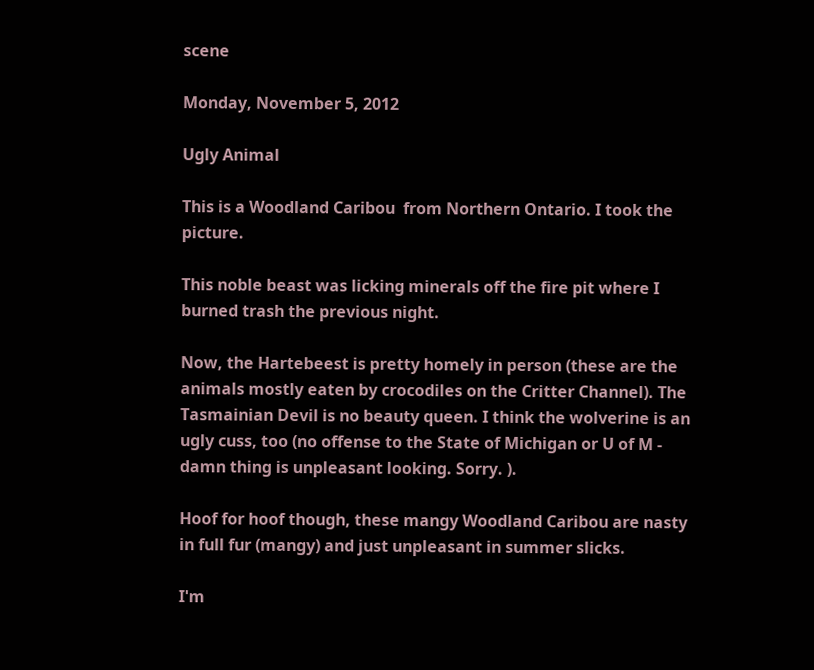scene

Monday, November 5, 2012

Ugly Animal

This is a Woodland Caribou  from Northern Ontario. I took the picture.

This noble beast was licking minerals off the fire pit where I burned trash the previous night.

Now, the Hartebeest is pretty homely in person (these are the animals mostly eaten by crocodiles on the Critter Channel). The Tasmainian Devil is no beauty queen. I think the wolverine is an ugly cuss, too (no offense to the State of Michigan or U of M - damn thing is unpleasant looking. Sorry. ).

Hoof for hoof though, these mangy Woodland Caribou are nasty in full fur (mangy) and just unpleasant in summer slicks.

I'm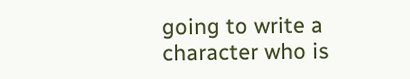going to write a character who is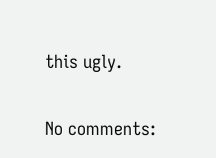this ugly.

No comments: